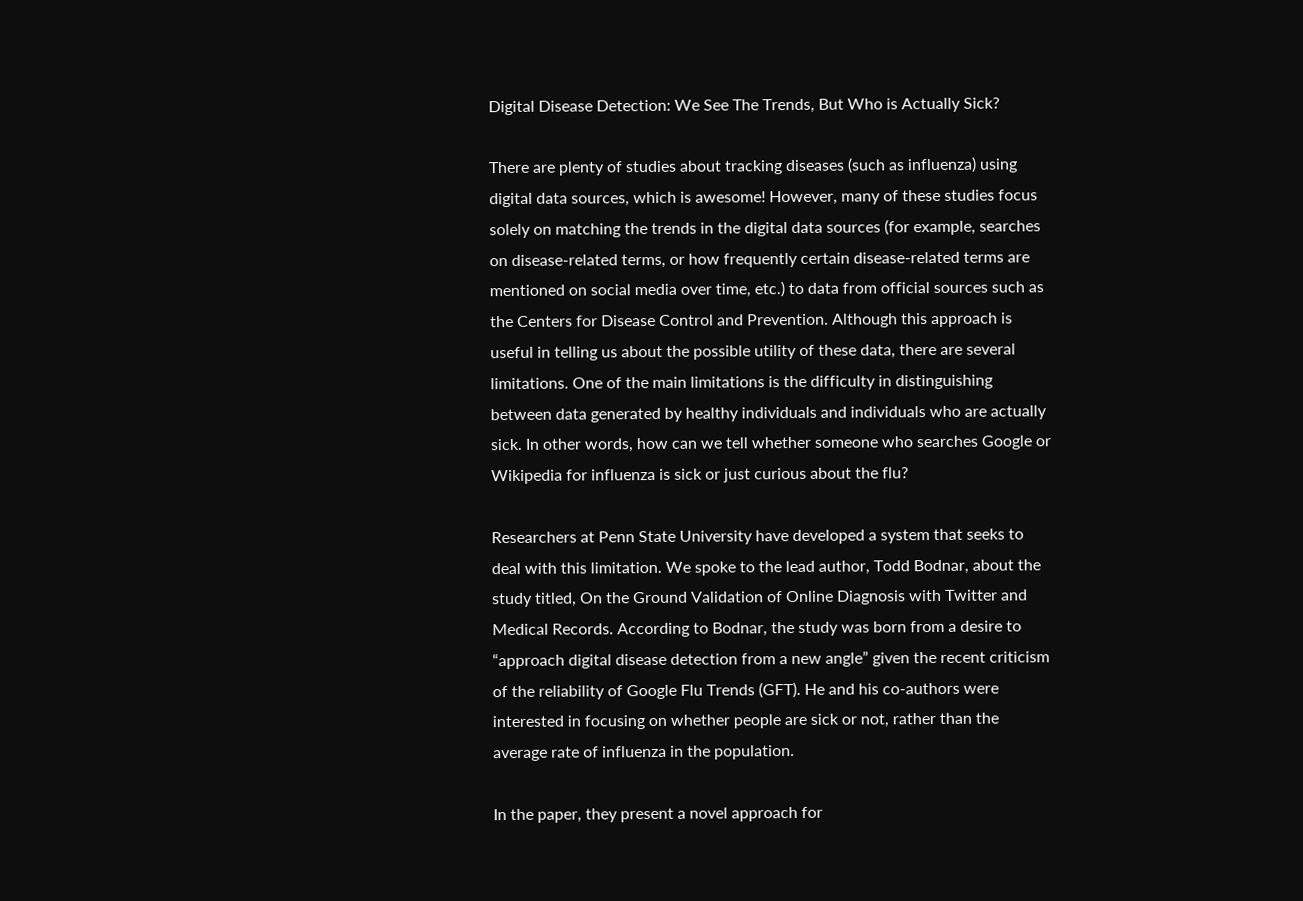Digital Disease Detection: We See The Trends, But Who is Actually Sick?

There are plenty of studies about tracking diseases (such as influenza) using digital data sources, which is awesome! However, many of these studies focus solely on matching the trends in the digital data sources (for example, searches on disease-related terms, or how frequently certain disease-related terms are mentioned on social media over time, etc.) to data from official sources such as the Centers for Disease Control and Prevention. Although this approach is useful in telling us about the possible utility of these data, there are several limitations. One of the main limitations is the difficulty in distinguishing between data generated by healthy individuals and individuals who are actually sick. In other words, how can we tell whether someone who searches Google or Wikipedia for influenza is sick or just curious about the flu?

Researchers at Penn State University have developed a system that seeks to deal with this limitation. We spoke to the lead author, Todd Bodnar, about the study titled, On the Ground Validation of Online Diagnosis with Twitter and Medical Records. According to Bodnar, the study was born from a desire to “approach digital disease detection from a new angle” given the recent criticism of the reliability of Google Flu Trends (GFT). He and his co-authors were interested in focusing on whether people are sick or not, rather than the average rate of influenza in the population.

In the paper, they present a novel approach for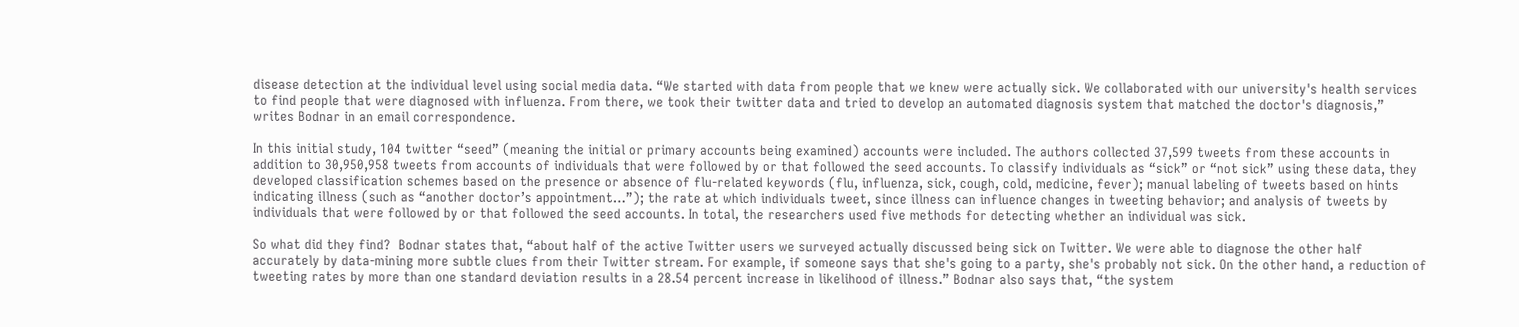disease detection at the individual level using social media data. “We started with data from people that we knew were actually sick. We collaborated with our university's health services to find people that were diagnosed with influenza. From there, we took their twitter data and tried to develop an automated diagnosis system that matched the doctor's diagnosis,” writes Bodnar in an email correspondence.

In this initial study, 104 twitter “seed” (meaning the initial or primary accounts being examined) accounts were included. The authors collected 37,599 tweets from these accounts in addition to 30,950,958 tweets from accounts of individuals that were followed by or that followed the seed accounts. To classify individuals as “sick” or “not sick” using these data, they developed classification schemes based on the presence or absence of flu-related keywords (flu, influenza, sick, cough, cold, medicine, fever); manual labeling of tweets based on hints indicating illness (such as “another doctor’s appointment…”); the rate at which individuals tweet, since illness can influence changes in tweeting behavior; and analysis of tweets by individuals that were followed by or that followed the seed accounts. In total, the researchers used five methods for detecting whether an individual was sick.

So what did they find?  Bodnar states that, “about half of the active Twitter users we surveyed actually discussed being sick on Twitter. We were able to diagnose the other half accurately by data-mining more subtle clues from their Twitter stream. For example, if someone says that she's going to a party, she's probably not sick. On the other hand, a reduction of tweeting rates by more than one standard deviation results in a 28.54 percent increase in likelihood of illness.” Bodnar also says that, “the system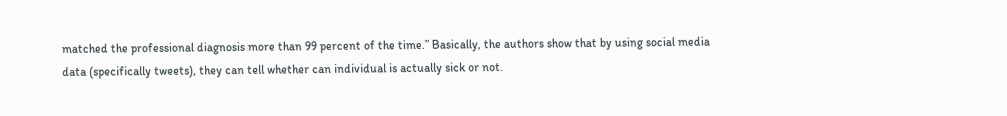matched the professional diagnosis more than 99 percent of the time.” Basically, the authors show that by using social media data (specifically tweets), they can tell whether can individual is actually sick or not.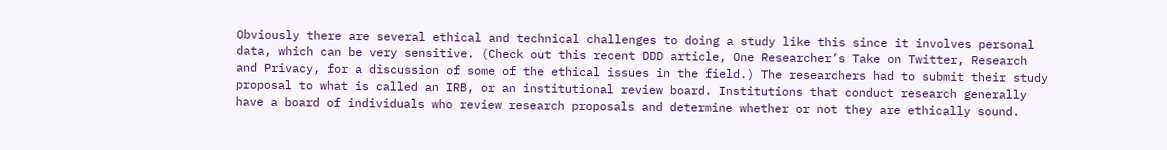Obviously there are several ethical and technical challenges to doing a study like this since it involves personal data, which can be very sensitive. (Check out this recent DDD article, One Researcher’s Take on Twitter, Research and Privacy, for a discussion of some of the ethical issues in the field.) The researchers had to submit their study proposal to what is called an IRB, or an institutional review board. Institutions that conduct research generally have a board of individuals who review research proposals and determine whether or not they are ethically sound.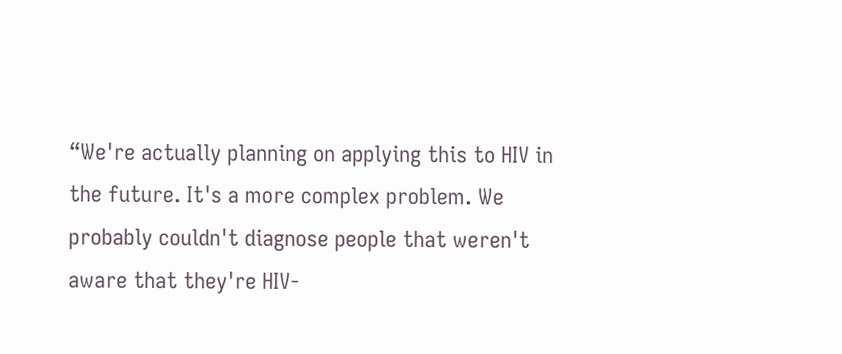“We're actually planning on applying this to HIV in the future. It's a more complex problem. We probably couldn't diagnose people that weren't aware that they're HIV-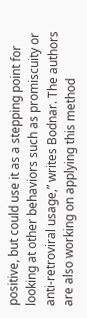positive, but could use it as a stepping point for looking at other behaviors such as promiscuity or anti-retroviral usage,” writes Bodnar. The authors are also working on applying this method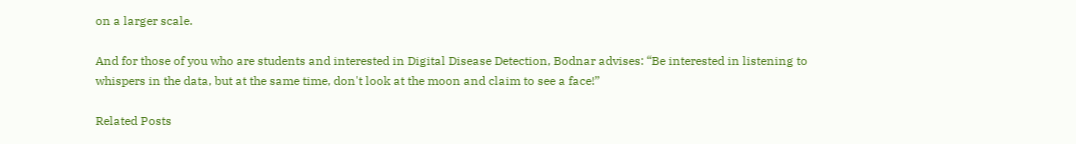on a larger scale.

And for those of you who are students and interested in Digital Disease Detection, Bodnar advises: “Be interested in listening to whispers in the data, but at the same time, don't look at the moon and claim to see a face!”

Related Posts